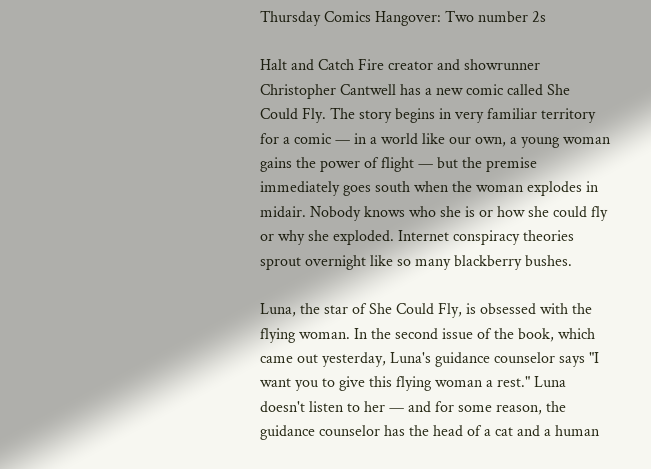Thursday Comics Hangover: Two number 2s

Halt and Catch Fire creator and showrunner Christopher Cantwell has a new comic called She Could Fly. The story begins in very familiar territory for a comic — in a world like our own, a young woman gains the power of flight — but the premise immediately goes south when the woman explodes in midair. Nobody knows who she is or how she could fly or why she exploded. Internet conspiracy theories sprout overnight like so many blackberry bushes.

Luna, the star of She Could Fly, is obsessed with the flying woman. In the second issue of the book, which came out yesterday, Luna's guidance counselor says "I want you to give this flying woman a rest." Luna doesn't listen to her — and for some reason, the guidance counselor has the head of a cat and a human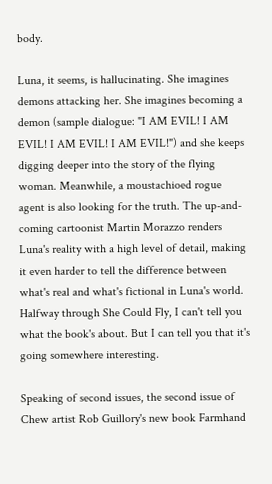body.

Luna, it seems, is hallucinating. She imagines demons attacking her. She imagines becoming a demon (sample dialogue: "I AM EVIL! I AM EVIL! I AM EVIL! I AM EVIL!") and she keeps digging deeper into the story of the flying woman. Meanwhile, a moustachioed rogue agent is also looking for the truth. The up-and-coming cartoonist Martin Morazzo renders Luna's reality with a high level of detail, making it even harder to tell the difference between what's real and what's fictional in Luna's world. Halfway through She Could Fly, I can't tell you what the book's about. But I can tell you that it's going somewhere interesting.

Speaking of second issues, the second issue of Chew artist Rob Guillory's new book Farmhand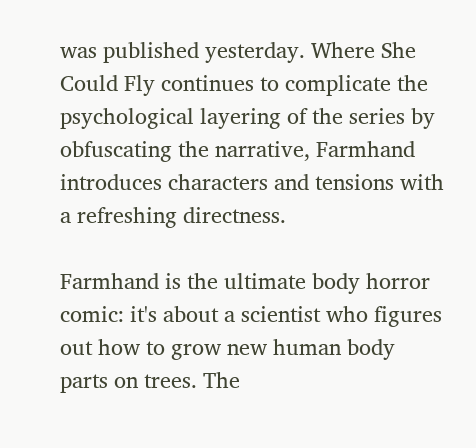was published yesterday. Where She Could Fly continues to complicate the psychological layering of the series by obfuscating the narrative, Farmhand introduces characters and tensions with a refreshing directness.

Farmhand is the ultimate body horror comic: it's about a scientist who figures out how to grow new human body parts on trees. The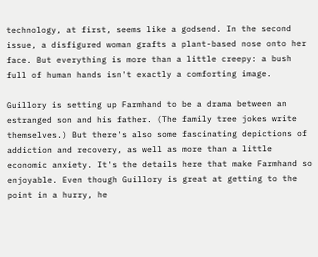technology, at first, seems like a godsend. In the second issue, a disfigured woman grafts a plant-based nose onto her face. But everything is more than a little creepy: a bush full of human hands isn't exactly a comforting image.

Guillory is setting up Farmhand to be a drama between an estranged son and his father. (The family tree jokes write themselves.) But there's also some fascinating depictions of addiction and recovery, as well as more than a little economic anxiety. It's the details here that make Farmhand so enjoyable. Even though Guillory is great at getting to the point in a hurry, he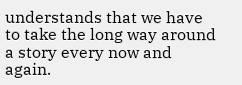understands that we have to take the long way around a story every now and again.